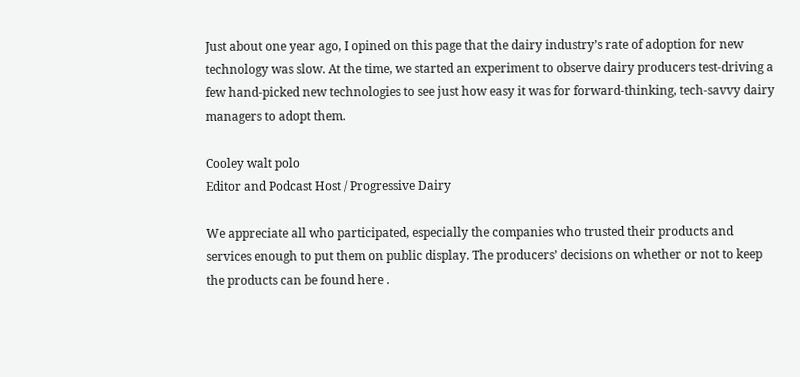Just about one year ago, I opined on this page that the dairy industry’s rate of adoption for new technology was slow. At the time, we started an experiment to observe dairy producers test-driving a few hand-picked new technologies to see just how easy it was for forward-thinking, tech-savvy dairy managers to adopt them.

Cooley walt polo
Editor and Podcast Host / Progressive Dairy

We appreciate all who participated, especially the companies who trusted their products and services enough to put them on public display. The producers’ decisions on whether or not to keep the products can be found here .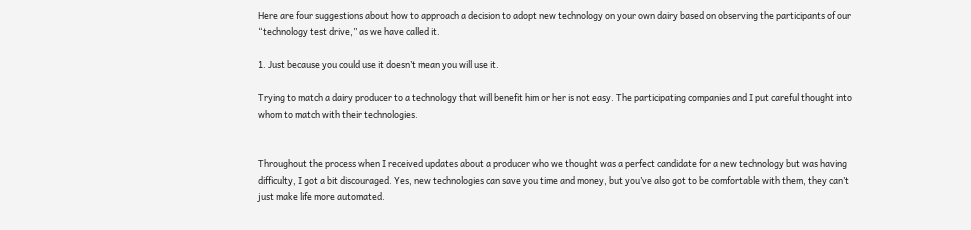Here are four suggestions about how to approach a decision to adopt new technology on your own dairy based on observing the participants of our “technology test drive,” as we have called it.

1. Just because you could use it doesn’t mean you will use it.

Trying to match a dairy producer to a technology that will benefit him or her is not easy. The participating companies and I put careful thought into whom to match with their technologies.


Throughout the process when I received updates about a producer who we thought was a perfect candidate for a new technology but was having difficulty, I got a bit discouraged. Yes, new technologies can save you time and money, but you’ve also got to be comfortable with them, they can’t just make life more automated.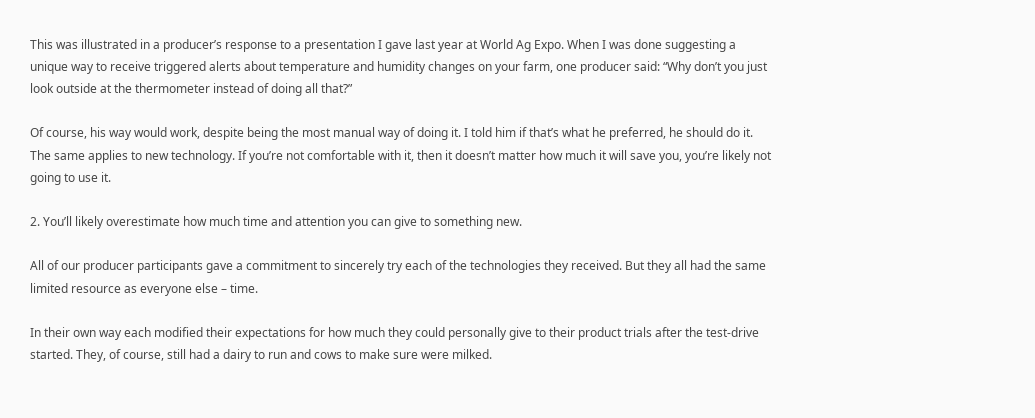This was illustrated in a producer’s response to a presentation I gave last year at World Ag Expo. When I was done suggesting a unique way to receive triggered alerts about temperature and humidity changes on your farm, one producer said: “Why don’t you just look outside at the thermometer instead of doing all that?”

Of course, his way would work, despite being the most manual way of doing it. I told him if that’s what he preferred, he should do it. The same applies to new technology. If you’re not comfortable with it, then it doesn’t matter how much it will save you, you’re likely not going to use it.

2. You’ll likely overestimate how much time and attention you can give to something new.

All of our producer participants gave a commitment to sincerely try each of the technologies they received. But they all had the same limited resource as everyone else – time.

In their own way each modified their expectations for how much they could personally give to their product trials after the test-drive started. They, of course, still had a dairy to run and cows to make sure were milked.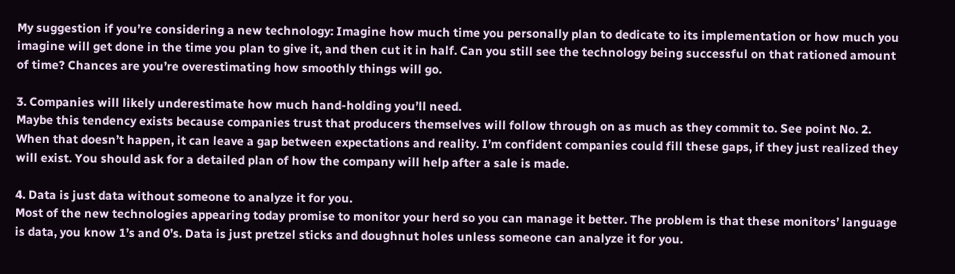My suggestion if you’re considering a new technology: Imagine how much time you personally plan to dedicate to its implementation or how much you imagine will get done in the time you plan to give it, and then cut it in half. Can you still see the technology being successful on that rationed amount of time? Chances are you’re overestimating how smoothly things will go.

3. Companies will likely underestimate how much hand-holding you’ll need.
Maybe this tendency exists because companies trust that producers themselves will follow through on as much as they commit to. See point No. 2. When that doesn’t happen, it can leave a gap between expectations and reality. I’m confident companies could fill these gaps, if they just realized they will exist. You should ask for a detailed plan of how the company will help after a sale is made.

4. Data is just data without someone to analyze it for you.
Most of the new technologies appearing today promise to monitor your herd so you can manage it better. The problem is that these monitors’ language is data, you know 1’s and 0’s. Data is just pretzel sticks and doughnut holes unless someone can analyze it for you.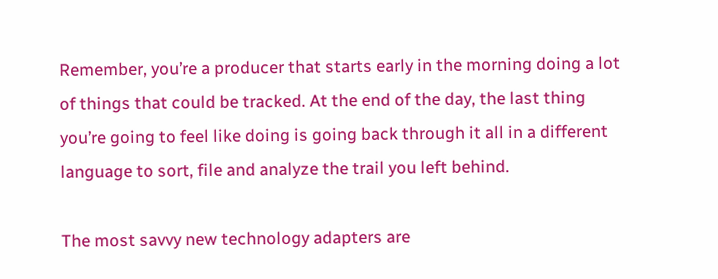Remember, you’re a producer that starts early in the morning doing a lot of things that could be tracked. At the end of the day, the last thing you’re going to feel like doing is going back through it all in a different language to sort, file and analyze the trail you left behind.

The most savvy new technology adapters are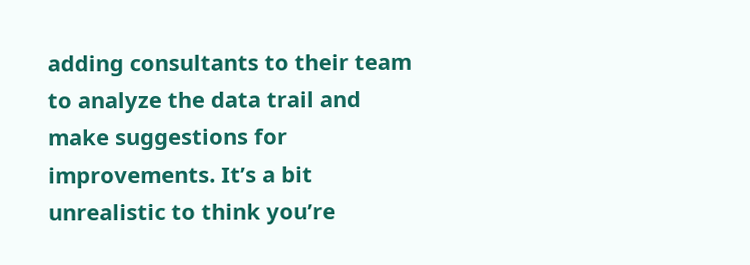adding consultants to their team to analyze the data trail and make suggestions for improvements. It’s a bit unrealistic to think you’re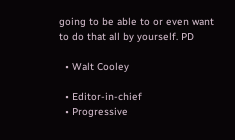going to be able to or even want to do that all by yourself. PD

  • Walt Cooley

  • Editor-in-chief
  • Progressive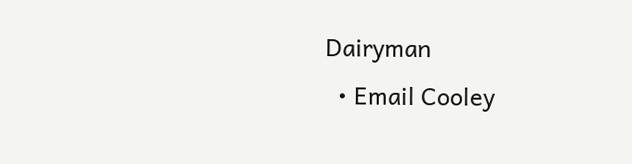Dairyman
  • Email Cooley